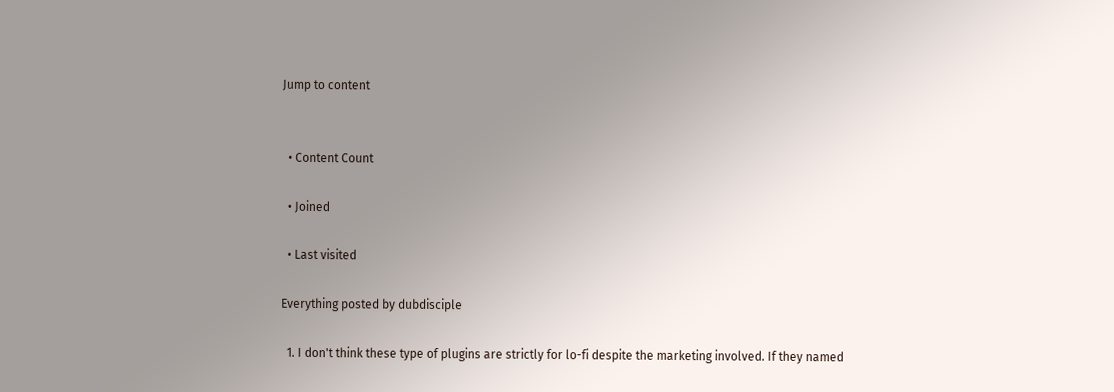Jump to content


  • Content Count

  • Joined

  • Last visited

Everything posted by dubdisciple

  1. I don't think these type of plugins are strictly for lo-fi despite the marketing involved. If they named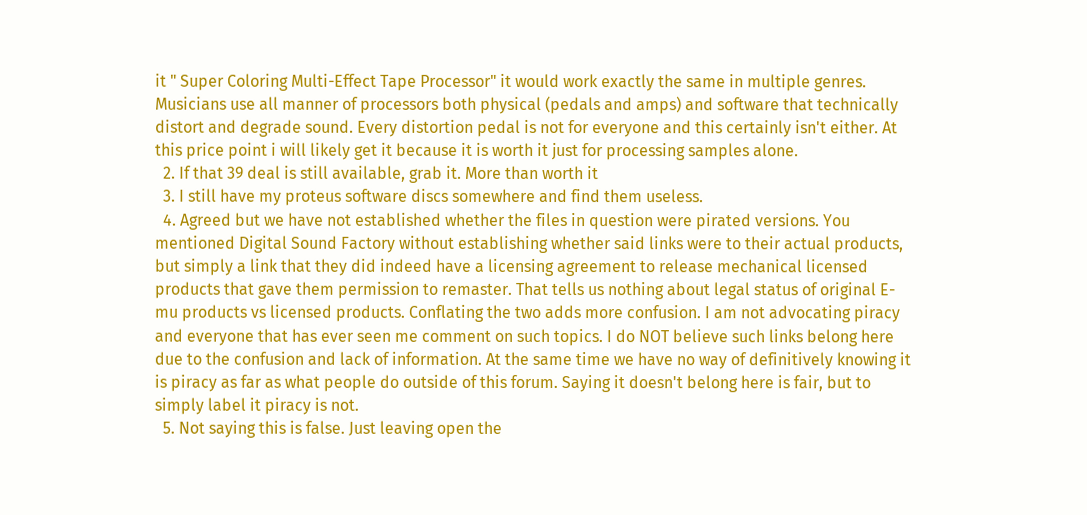it " Super Coloring Multi-Effect Tape Processor" it would work exactly the same in multiple genres. Musicians use all manner of processors both physical (pedals and amps) and software that technically distort and degrade sound. Every distortion pedal is not for everyone and this certainly isn't either. At this price point i will likely get it because it is worth it just for processing samples alone.
  2. If that 39 deal is still available, grab it. More than worth it
  3. I still have my proteus software discs somewhere and find them useless.
  4. Agreed but we have not established whether the files in question were pirated versions. You mentioned Digital Sound Factory without establishing whether said links were to their actual products, but simply a link that they did indeed have a licensing agreement to release mechanical licensed products that gave them permission to remaster. That tells us nothing about legal status of original E-mu products vs licensed products. Conflating the two adds more confusion. I am not advocating piracy and everyone that has ever seen me comment on such topics. I do NOT believe such links belong here due to the confusion and lack of information. At the same time we have no way of definitively knowing it is piracy as far as what people do outside of this forum. Saying it doesn't belong here is fair, but to simply label it piracy is not.
  5. Not saying this is false. Just leaving open the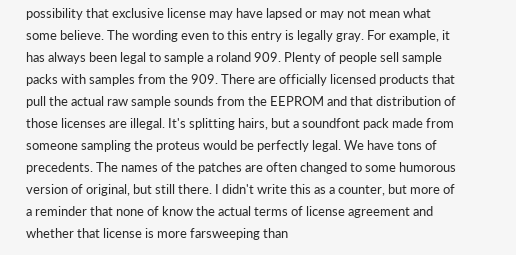possibility that exclusive license may have lapsed or may not mean what some believe. The wording even to this entry is legally gray. For example, it has always been legal to sample a roland 909. Plenty of people sell sample packs with samples from the 909. There are officially licensed products that pull the actual raw sample sounds from the EEPROM and that distribution of those licenses are illegal. It's splitting hairs, but a soundfont pack made from someone sampling the proteus would be perfectly legal. We have tons of precedents. The names of the patches are often changed to some humorous version of original, but still there. I didn't write this as a counter, but more of a reminder that none of know the actual terms of license agreement and whether that license is more farsweeping than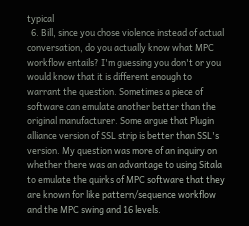typical
  6. Bill, since you chose violence instead of actual conversation, do you actually know what MPC workflow entails? I'm guessing you don't or you would know that it is different enough to warrant the question. Sometimes a piece of software can emulate another better than the original manufacturer. Some argue that Plugin alliance version of SSL strip is better than SSL's version. My question was more of an inquiry on whether there was an advantage to using Sitala to emulate the quirks of MPC software that they are known for like pattern/sequence workflow and the MPC swing and 16 levels.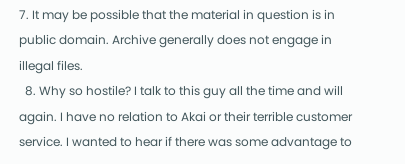7. It may be possible that the material in question is in public domain. Archive generally does not engage in illegal files.
  8. Why so hostile? I talk to this guy all the time and will again. I have no relation to Akai or their terrible customer service. I wanted to hear if there was some advantage to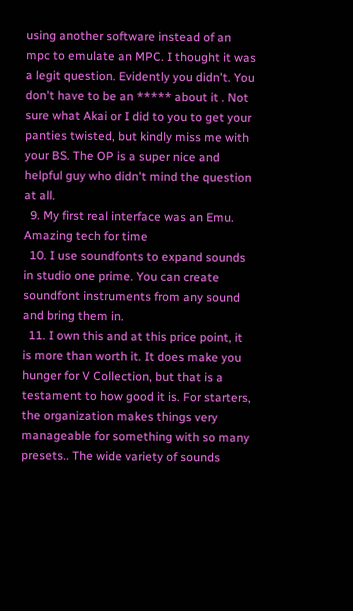using another software instead of an mpc to emulate an MPC. I thought it was a legit question. Evidently you didn't. You don't have to be an ***** about it . Not sure what Akai or I did to you to get your panties twisted, but kindly miss me with your BS. The OP is a super nice and helpful guy who didn't mind the question at all.
  9. My first real interface was an Emu. Amazing tech for time
  10. I use soundfonts to expand sounds in studio one prime. You can create soundfont instruments from any sound and bring them in.
  11. I own this and at this price point, it is more than worth it. It does make you hunger for V Collection, but that is a testament to how good it is. For starters, the organization makes things very manageable for something with so many presets.. The wide variety of sounds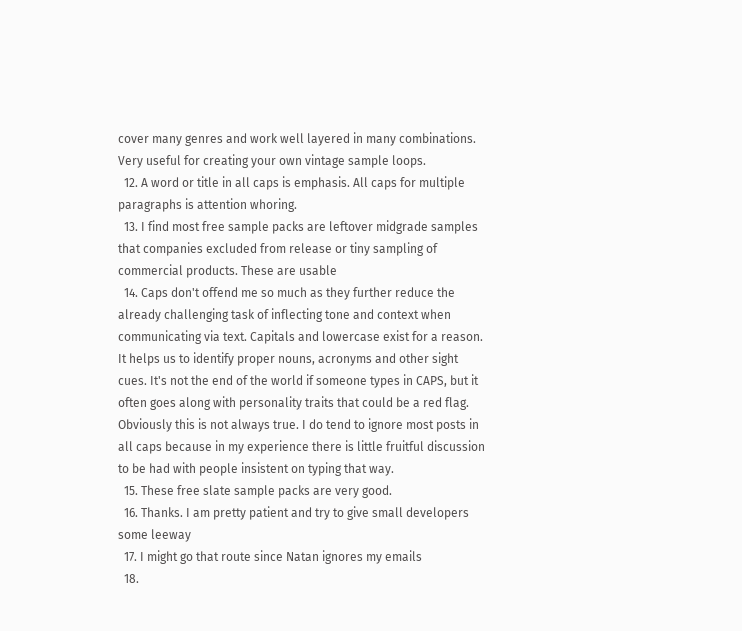cover many genres and work well layered in many combinations. Very useful for creating your own vintage sample loops.
  12. A word or title in all caps is emphasis. All caps for multiple paragraphs is attention whoring.
  13. I find most free sample packs are leftover midgrade samples that companies excluded from release or tiny sampling of commercial products. These are usable
  14. Caps don't offend me so much as they further reduce the already challenging task of inflecting tone and context when communicating via text. Capitals and lowercase exist for a reason. It helps us to identify proper nouns, acronyms and other sight cues. It's not the end of the world if someone types in CAPS, but it often goes along with personality traits that could be a red flag. Obviously this is not always true. I do tend to ignore most posts in all caps because in my experience there is little fruitful discussion to be had with people insistent on typing that way.
  15. These free slate sample packs are very good.
  16. Thanks. I am pretty patient and try to give small developers some leeway
  17. I might go that route since Natan ignores my emails
  18.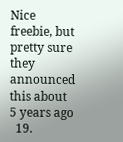Nice freebie, but pretty sure they announced this about 5 years ago
  19.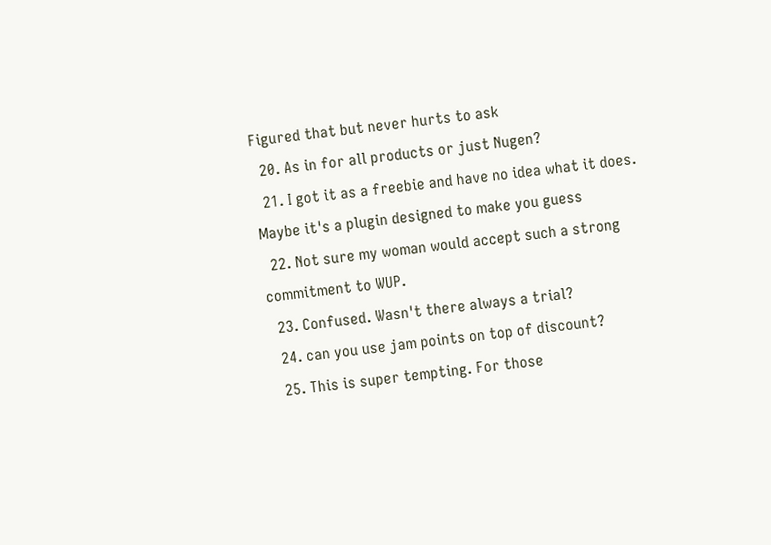Figured that but never hurts to ask
  20. As in for all products or just Nugen?
  21. I got it as a freebie and have no idea what it does. Maybe it's a plugin designed to make you guess
  22. Not sure my woman would accept such a strong commitment to WUP.
  23. Confused. Wasn't there always a trial?
  24. can you use jam points on top of discount?
  25. This is super tempting. For those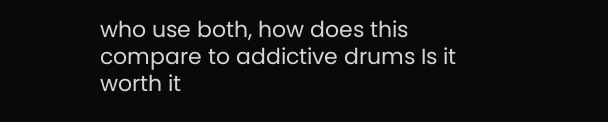who use both, how does this compare to addictive drums Is it worth it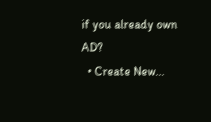if you already own AD?
  • Create New...